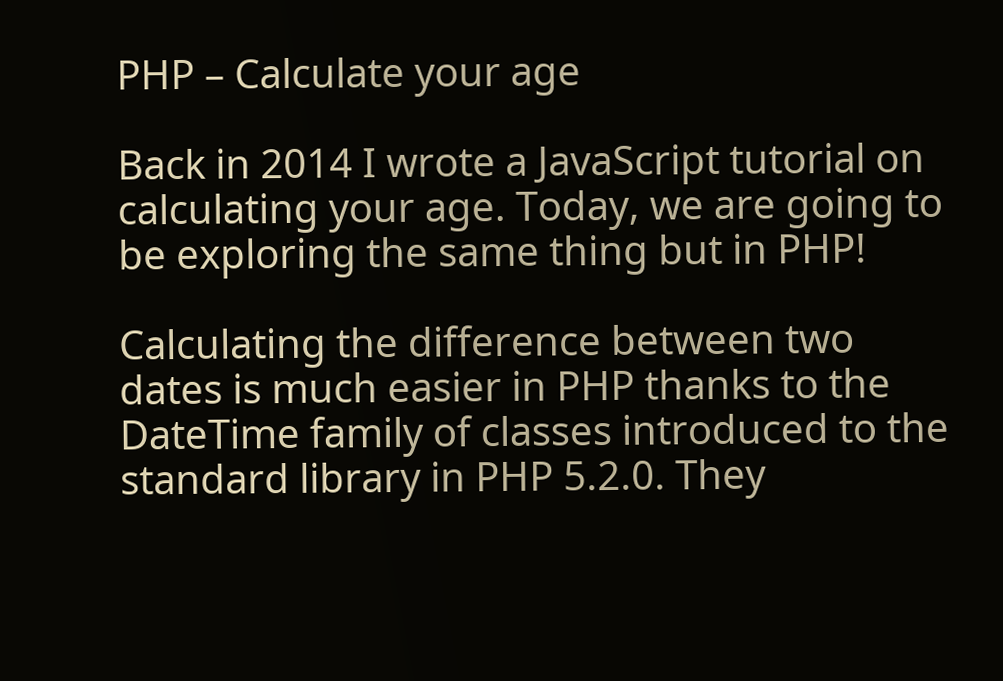PHP – Calculate your age

Back in 2014 I wrote a JavaScript tutorial on calculating your age. Today, we are going to be exploring the same thing but in PHP!

Calculating the difference between two dates is much easier in PHP thanks to the DateTime family of classes introduced to the standard library in PHP 5.2.0. They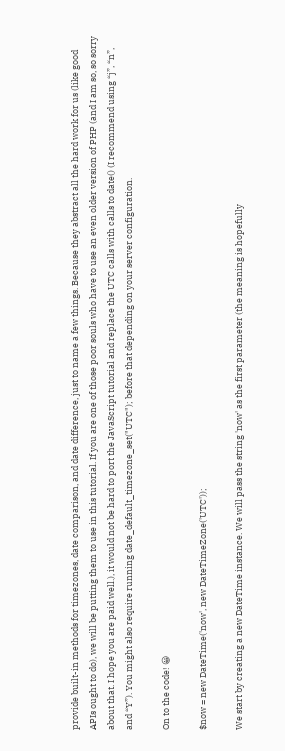provide built-in methods for timezones, date comparison, and date difference, just to name a few things. Because they abstract all the hard work for us (like good APIs ought to do), we will be putting them to use in this tutorial. If you are one of those poor souls who have to use an even older version of PHP (and I am so, so sorry about that. I hope you are paid well.), it would not be hard to port the JavaScript tutorial and replace the UTC calls with calls to date() (I recommend using “j”, “n”, and “Y”). You might also require running date_default_timezone_set("UTC"); before that depending on your server configuration.

On to the code! 😀

$now = new DateTime('now', new DateTimeZone('UTC'));

We start by creating a new DateTime instance. We will pass the string 'now' as the first parameter (the meaning is hopefully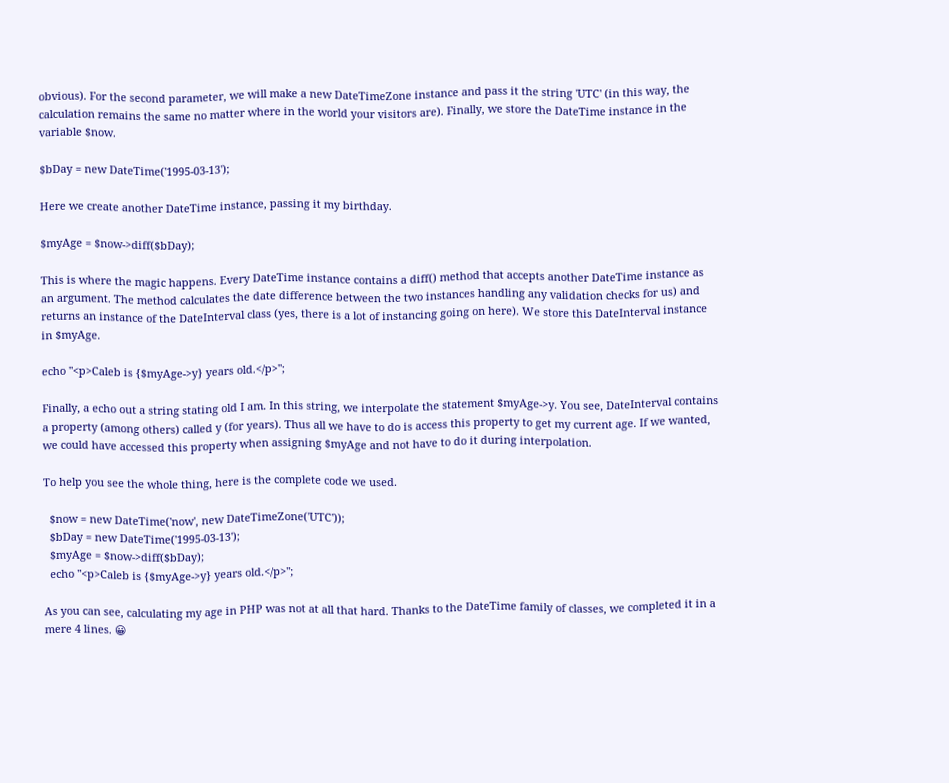obvious). For the second parameter, we will make a new DateTimeZone instance and pass it the string 'UTC' (in this way, the calculation remains the same no matter where in the world your visitors are). Finally, we store the DateTime instance in the variable $now.

$bDay = new DateTime('1995-03-13');

Here we create another DateTime instance, passing it my birthday.

$myAge = $now->diff($bDay);

This is where the magic happens. Every DateTime instance contains a diff() method that accepts another DateTime instance as an argument. The method calculates the date difference between the two instances handling any validation checks for us) and returns an instance of the DateInterval class (yes, there is a lot of instancing going on here). We store this DateInterval instance in $myAge.

echo "<p>Caleb is {$myAge->y} years old.</p>";

Finally, a echo out a string stating old I am. In this string, we interpolate the statement $myAge->y. You see, DateInterval contains a property (among others) called y (for years). Thus all we have to do is access this property to get my current age. If we wanted, we could have accessed this property when assigning $myAge and not have to do it during interpolation.

To help you see the whole thing, here is the complete code we used.

  $now = new DateTime('now', new DateTimeZone('UTC'));
  $bDay = new DateTime('1995-03-13');
  $myAge = $now->diff($bDay);
  echo "<p>Caleb is {$myAge->y} years old.</p>";

As you can see, calculating my age in PHP was not at all that hard. Thanks to the DateTime family of classes, we completed it in a mere 4 lines. 😀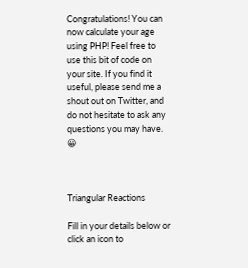Congratulations! You can now calculate your age using PHP! Feel free to use this bit of code on your site. If you find it useful, please send me a shout out on Twitter, and do not hesitate to ask any questions you may have. 😀



Triangular Reactions

Fill in your details below or click an icon to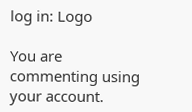log in: Logo

You are commenting using your account.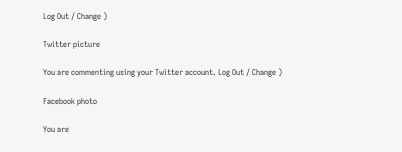Log Out / Change )

Twitter picture

You are commenting using your Twitter account. Log Out / Change )

Facebook photo

You are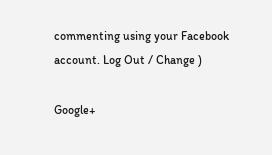commenting using your Facebook account. Log Out / Change )

Google+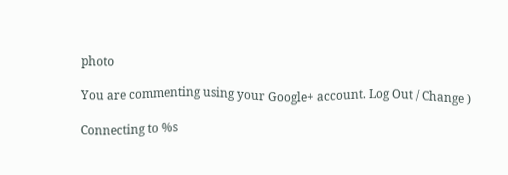photo

You are commenting using your Google+ account. Log Out / Change )

Connecting to %s